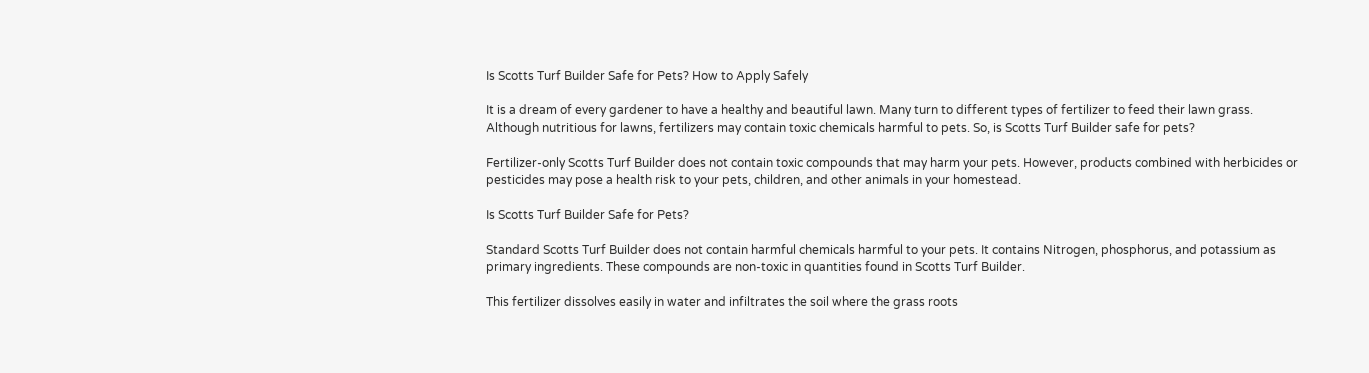Is Scotts Turf Builder Safe for Pets? How to Apply Safely

It is a dream of every gardener to have a healthy and beautiful lawn. Many turn to different types of fertilizer to feed their lawn grass. Although nutritious for lawns, fertilizers may contain toxic chemicals harmful to pets. So, is Scotts Turf Builder safe for pets?

Fertilizer-only Scotts Turf Builder does not contain toxic compounds that may harm your pets. However, products combined with herbicides or pesticides may pose a health risk to your pets, children, and other animals in your homestead.

Is Scotts Turf Builder Safe for Pets?

Standard Scotts Turf Builder does not contain harmful chemicals harmful to your pets. It contains Nitrogen, phosphorus, and potassium as primary ingredients. These compounds are non-toxic in quantities found in Scotts Turf Builder.

This fertilizer dissolves easily in water and infiltrates the soil where the grass roots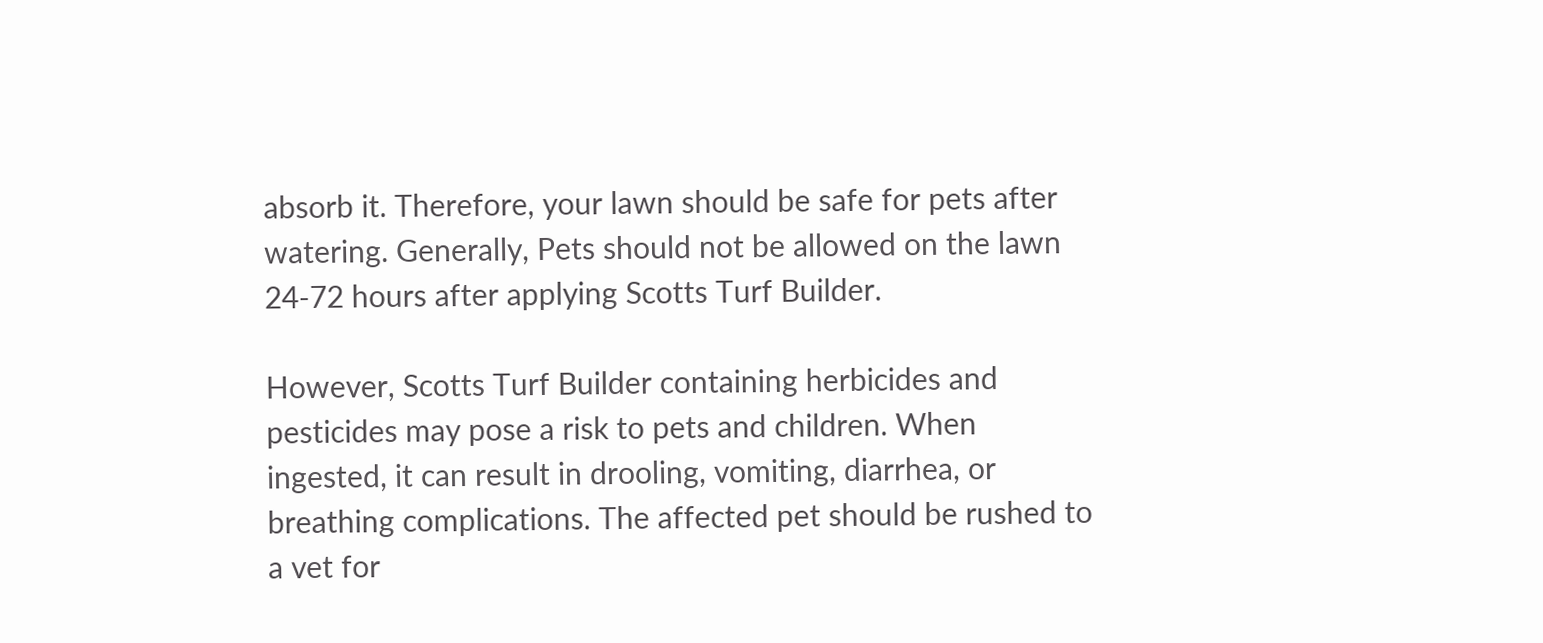absorb it. Therefore, your lawn should be safe for pets after watering. Generally, Pets should not be allowed on the lawn 24-72 hours after applying Scotts Turf Builder.

However, Scotts Turf Builder containing herbicides and pesticides may pose a risk to pets and children. When ingested, it can result in drooling, vomiting, diarrhea, or breathing complications. The affected pet should be rushed to a vet for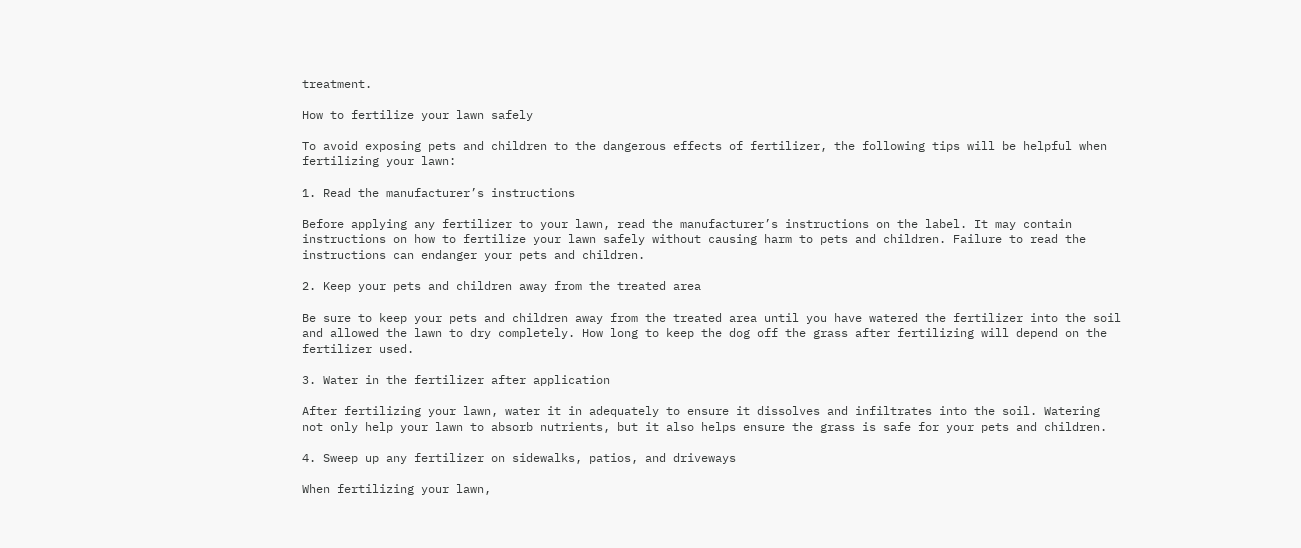treatment.

How to fertilize your lawn safely

To avoid exposing pets and children to the dangerous effects of fertilizer, the following tips will be helpful when fertilizing your lawn:

1. Read the manufacturer’s instructions

Before applying any fertilizer to your lawn, read the manufacturer’s instructions on the label. It may contain instructions on how to fertilize your lawn safely without causing harm to pets and children. Failure to read the instructions can endanger your pets and children.

2. Keep your pets and children away from the treated area

Be sure to keep your pets and children away from the treated area until you have watered the fertilizer into the soil and allowed the lawn to dry completely. How long to keep the dog off the grass after fertilizing will depend on the fertilizer used.

3. Water in the fertilizer after application

After fertilizing your lawn, water it in adequately to ensure it dissolves and infiltrates into the soil. Watering not only help your lawn to absorb nutrients, but it also helps ensure the grass is safe for your pets and children.

4. Sweep up any fertilizer on sidewalks, patios, and driveways

When fertilizing your lawn,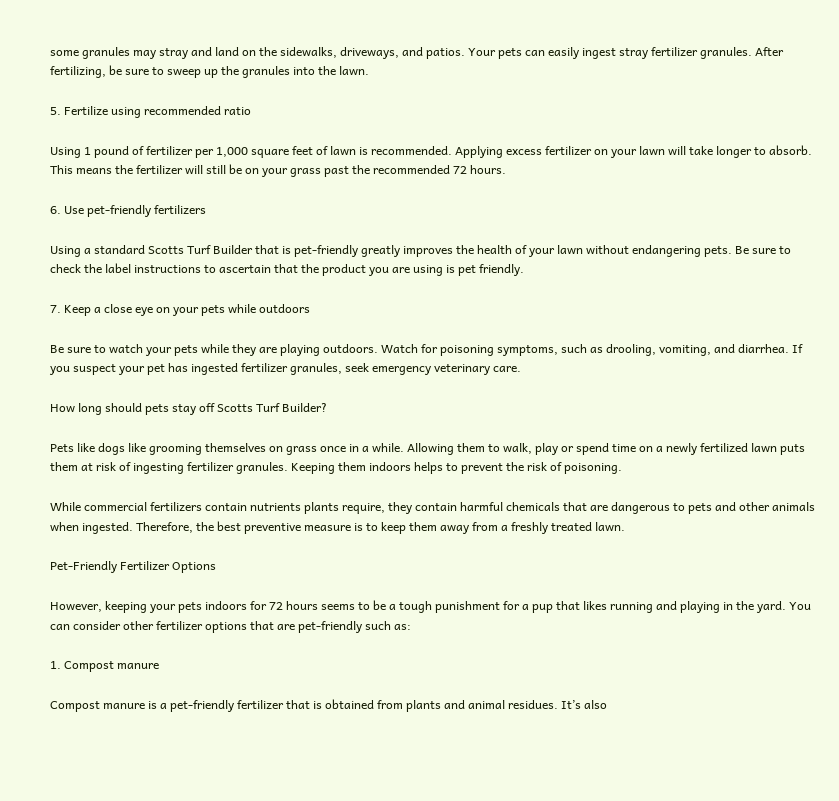some granules may stray and land on the sidewalks, driveways, and patios. Your pets can easily ingest stray fertilizer granules. After fertilizing, be sure to sweep up the granules into the lawn.

5. Fertilize using recommended ratio

Using 1 pound of fertilizer per 1,000 square feet of lawn is recommended. Applying excess fertilizer on your lawn will take longer to absorb. This means the fertilizer will still be on your grass past the recommended 72 hours.

6. Use pet-friendly fertilizers

Using a standard Scotts Turf Builder that is pet-friendly greatly improves the health of your lawn without endangering pets. Be sure to check the label instructions to ascertain that the product you are using is pet friendly.

7. Keep a close eye on your pets while outdoors

Be sure to watch your pets while they are playing outdoors. Watch for poisoning symptoms, such as drooling, vomiting, and diarrhea. If you suspect your pet has ingested fertilizer granules, seek emergency veterinary care.

How long should pets stay off Scotts Turf Builder?

Pets like dogs like grooming themselves on grass once in a while. Allowing them to walk, play or spend time on a newly fertilized lawn puts them at risk of ingesting fertilizer granules. Keeping them indoors helps to prevent the risk of poisoning.

While commercial fertilizers contain nutrients plants require, they contain harmful chemicals that are dangerous to pets and other animals when ingested. Therefore, the best preventive measure is to keep them away from a freshly treated lawn.

Pet-Friendly Fertilizer Options

However, keeping your pets indoors for 72 hours seems to be a tough punishment for a pup that likes running and playing in the yard. You can consider other fertilizer options that are pet-friendly such as:

1. Compost manure

Compost manure is a pet-friendly fertilizer that is obtained from plants and animal residues. It’s also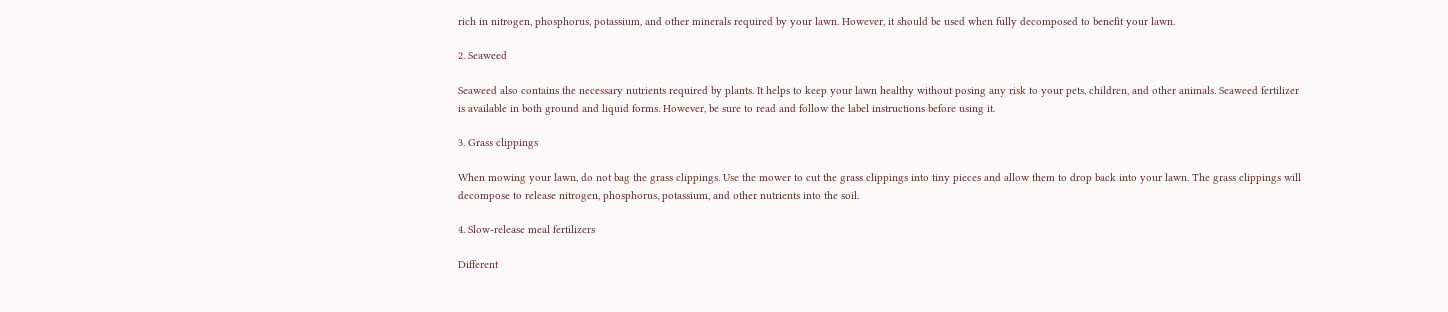rich in nitrogen, phosphorus, potassium, and other minerals required by your lawn. However, it should be used when fully decomposed to benefit your lawn.

2. Seaweed

Seaweed also contains the necessary nutrients required by plants. It helps to keep your lawn healthy without posing any risk to your pets, children, and other animals. Seaweed fertilizer is available in both ground and liquid forms. However, be sure to read and follow the label instructions before using it.

3. Grass clippings

When mowing your lawn, do not bag the grass clippings. Use the mower to cut the grass clippings into tiny pieces and allow them to drop back into your lawn. The grass clippings will decompose to release nitrogen, phosphorus, potassium, and other nutrients into the soil.

4. Slow-release meal fertilizers

Different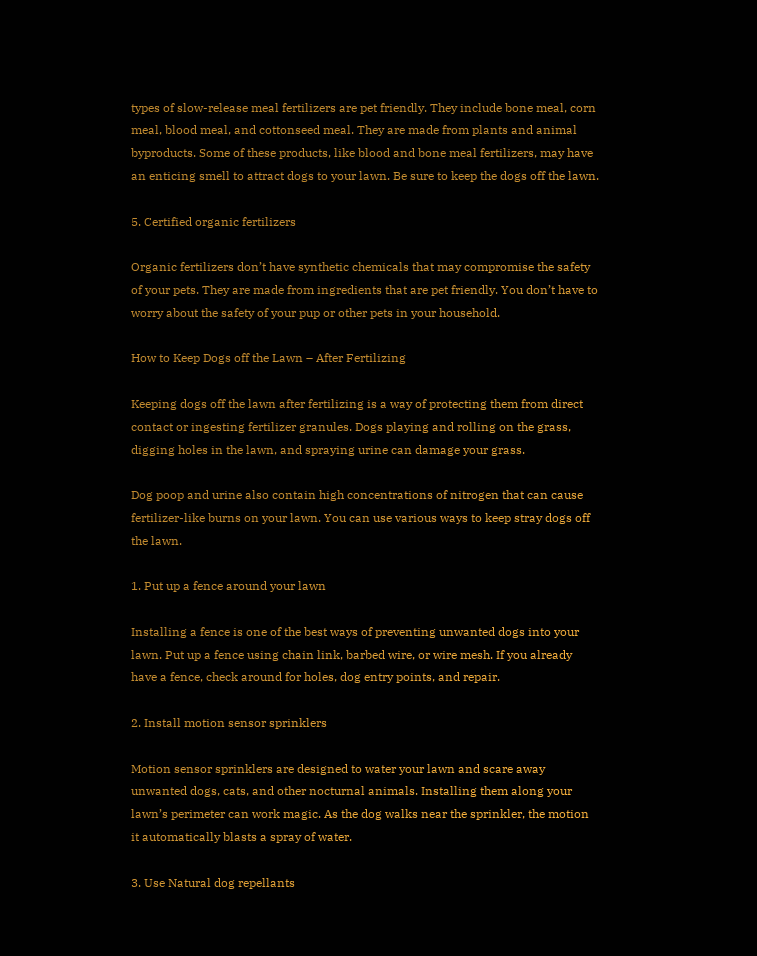types of slow-release meal fertilizers are pet friendly. They include bone meal, corn meal, blood meal, and cottonseed meal. They are made from plants and animal byproducts. Some of these products, like blood and bone meal fertilizers, may have an enticing smell to attract dogs to your lawn. Be sure to keep the dogs off the lawn.

5. Certified organic fertilizers

Organic fertilizers don’t have synthetic chemicals that may compromise the safety of your pets. They are made from ingredients that are pet friendly. You don’t have to worry about the safety of your pup or other pets in your household.

How to Keep Dogs off the Lawn – After Fertilizing

Keeping dogs off the lawn after fertilizing is a way of protecting them from direct contact or ingesting fertilizer granules. Dogs playing and rolling on the grass, digging holes in the lawn, and spraying urine can damage your grass.

Dog poop and urine also contain high concentrations of nitrogen that can cause fertilizer-like burns on your lawn. You can use various ways to keep stray dogs off the lawn.

1. Put up a fence around your lawn

Installing a fence is one of the best ways of preventing unwanted dogs into your lawn. Put up a fence using chain link, barbed wire, or wire mesh. If you already have a fence, check around for holes, dog entry points, and repair.

2. Install motion sensor sprinklers

Motion sensor sprinklers are designed to water your lawn and scare away unwanted dogs, cats, and other nocturnal animals. Installing them along your lawn’s perimeter can work magic. As the dog walks near the sprinkler, the motion it automatically blasts a spray of water.

3. Use Natural dog repellants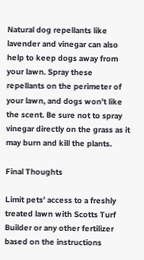Natural dog repellants like lavender and vinegar can also help to keep dogs away from your lawn. Spray these repellants on the perimeter of your lawn, and dogs won’t like the scent. Be sure not to spray vinegar directly on the grass as it may burn and kill the plants.

Final Thoughts

Limit pets’ access to a freshly treated lawn with Scotts Turf Builder or any other fertilizer based on the instructions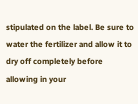stipulated on the label. Be sure to water the fertilizer and allow it to dry off completely before allowing in your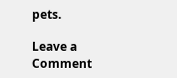pets.

Leave a Comment